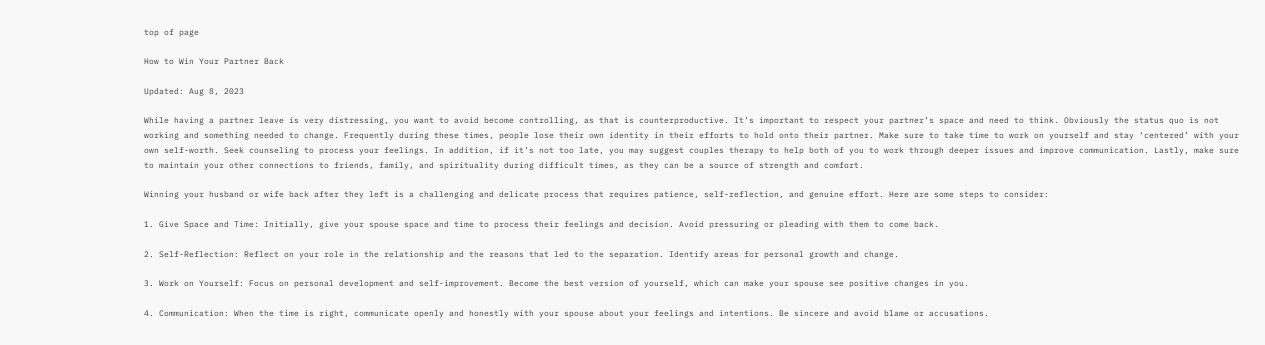top of page

How to Win Your Partner Back

Updated: Aug 8, 2023

While having a partner leave is very distressing, you want to avoid become controlling, as that is counterproductive. It’s important to respect your partner’s space and need to think. Obviously the status quo is not working and something needed to change. Frequently during these times, people lose their own identity in their efforts to hold onto their partner. Make sure to take time to work on yourself and stay ‘centered’ with your own self-worth. Seek counseling to process your feelings. In addition, if it’s not too late, you may suggest couples therapy to help both of you to work through deeper issues and improve communication. Lastly, make sure to maintain your other connections to friends, family, and spirituality during difficult times, as they can be a source of strength and comfort.

Winning your husband or wife back after they left is a challenging and delicate process that requires patience, self-reflection, and genuine effort. Here are some steps to consider:

1. Give Space and Time: Initially, give your spouse space and time to process their feelings and decision. Avoid pressuring or pleading with them to come back.

2. Self-Reflection: Reflect on your role in the relationship and the reasons that led to the separation. Identify areas for personal growth and change.

3. Work on Yourself: Focus on personal development and self-improvement. Become the best version of yourself, which can make your spouse see positive changes in you.

4. Communication: When the time is right, communicate openly and honestly with your spouse about your feelings and intentions. Be sincere and avoid blame or accusations.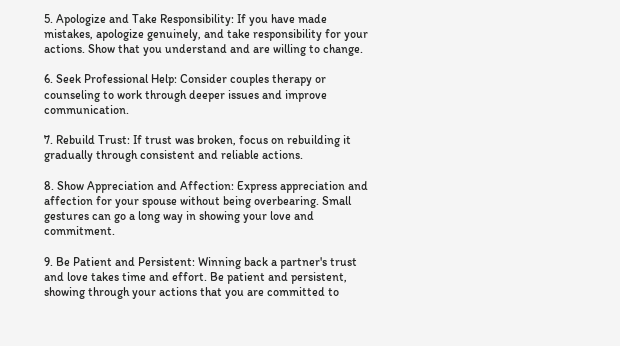5. Apologize and Take Responsibility: If you have made mistakes, apologize genuinely, and take responsibility for your actions. Show that you understand and are willing to change.

6. Seek Professional Help: Consider couples therapy or counseling to work through deeper issues and improve communication.

7. Rebuild Trust: If trust was broken, focus on rebuilding it gradually through consistent and reliable actions.

8. Show Appreciation and Affection: Express appreciation and affection for your spouse without being overbearing. Small gestures can go a long way in showing your love and commitment.

9. Be Patient and Persistent: Winning back a partner's trust and love takes time and effort. Be patient and persistent, showing through your actions that you are committed to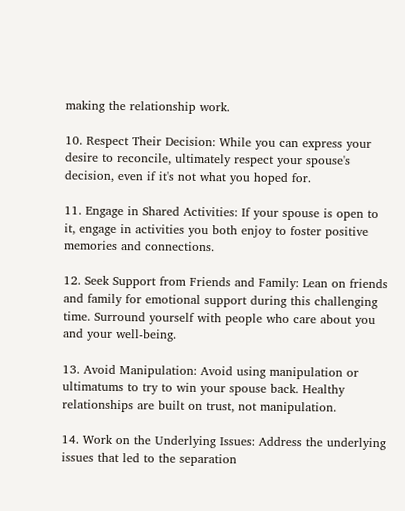making the relationship work.

10. Respect Their Decision: While you can express your desire to reconcile, ultimately respect your spouse's decision, even if it's not what you hoped for.

11. Engage in Shared Activities: If your spouse is open to it, engage in activities you both enjoy to foster positive memories and connections.

12. Seek Support from Friends and Family: Lean on friends and family for emotional support during this challenging time. Surround yourself with people who care about you and your well-being.

13. Avoid Manipulation: Avoid using manipulation or ultimatums to try to win your spouse back. Healthy relationships are built on trust, not manipulation.

14. Work on the Underlying Issues: Address the underlying issues that led to the separation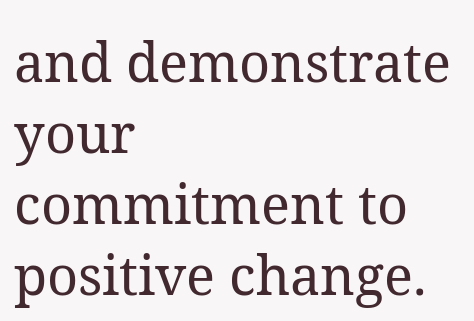and demonstrate your commitment to positive change.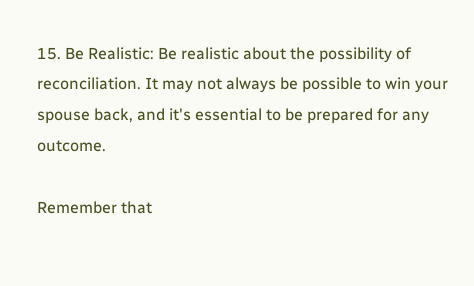15. Be Realistic: Be realistic about the possibility of reconciliation. It may not always be possible to win your spouse back, and it's essential to be prepared for any outcome.

Remember that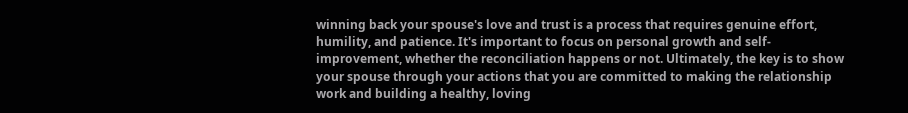winning back your spouse's love and trust is a process that requires genuine effort, humility, and patience. It's important to focus on personal growth and self-improvement, whether the reconciliation happens or not. Ultimately, the key is to show your spouse through your actions that you are committed to making the relationship work and building a healthy, loving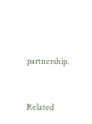partnership.


Related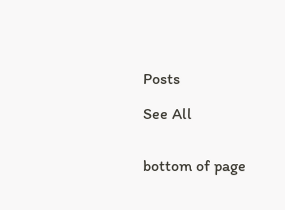Posts

See All


bottom of page